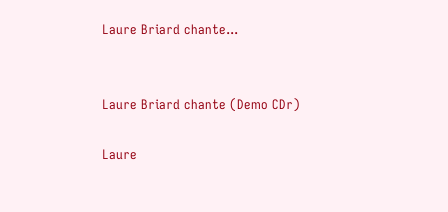Laure Briard chante...


Laure Briard chante (Demo CDr)

Laure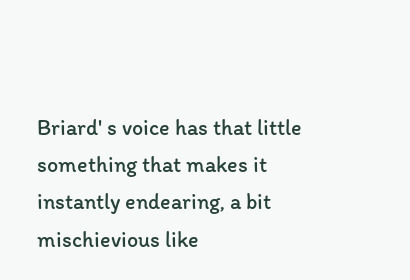Briard' s voice has that little something that makes it instantly endearing, a bit mischievious like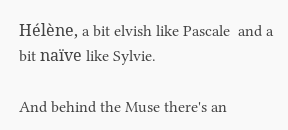Hélène, a bit elvish like Pascale  and a bit naïve like Sylvie.

And behind the Muse there's an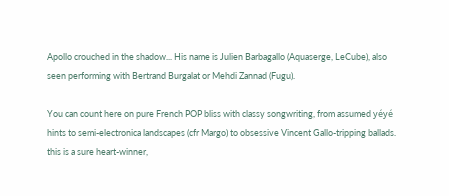Apollo crouched in the shadow... His name is Julien Barbagallo (Aquaserge, LeCube), also seen performing with Bertrand Burgalat or Mehdi Zannad (Fugu).

You can count here on pure French POP bliss with classy songwriting, from assumed yéyé hints to semi-electronica landscapes (cfr Margo) to obsessive Vincent Gallo-tripping ballads. this is a sure heart-winner,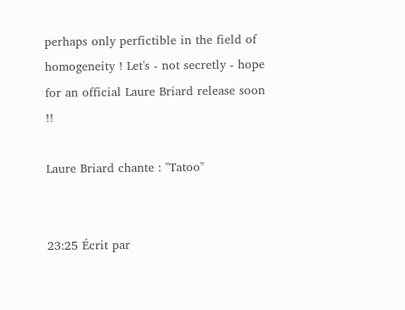perhaps only perfictible in the field of homogeneity ! Let's - not secretly - hope for an official Laure Briard release soon !!

Laure Briard chante : "Tatoo"


23:25 Écrit par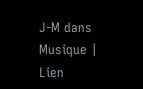J-M dans Musique | Lien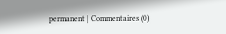permanent | Commentaires (0)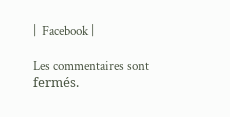|  Facebook |

Les commentaires sont fermés.